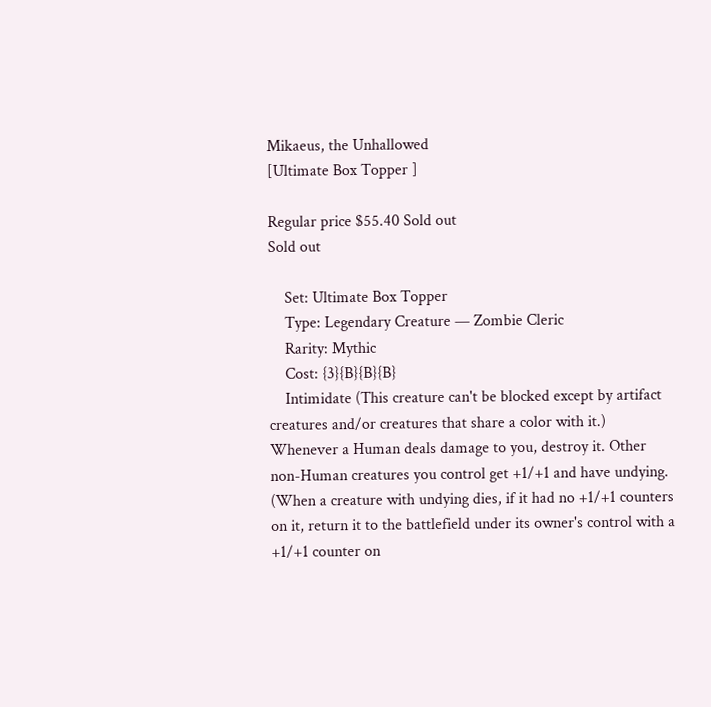Mikaeus, the Unhallowed
[Ultimate Box Topper ]

Regular price $55.40 Sold out
Sold out

    Set: Ultimate Box Topper
    Type: Legendary Creature — Zombie Cleric
    Rarity: Mythic
    Cost: {3}{B}{B}{B}
    Intimidate (This creature can't be blocked except by artifact creatures and/or creatures that share a color with it.) Whenever a Human deals damage to you, destroy it. Other non-Human creatures you control get +1/+1 and have undying. (When a creature with undying dies, if it had no +1/+1 counters on it, return it to the battlefield under its owner's control with a +1/+1 counter on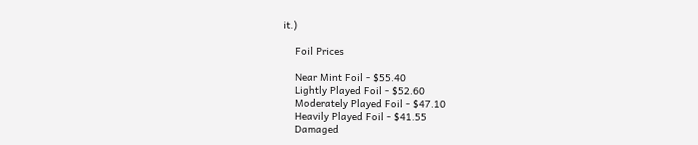it.)

    Foil Prices

    Near Mint Foil - $55.40
    Lightly Played Foil - $52.60
    Moderately Played Foil - $47.10
    Heavily Played Foil - $41.55
    Damaged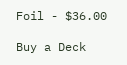Foil - $36.00

Buy a Deck